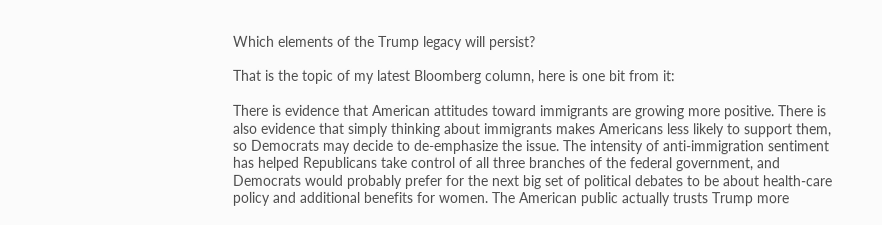Which elements of the Trump legacy will persist?

That is the topic of my latest Bloomberg column, here is one bit from it:

There is evidence that American attitudes toward immigrants are growing more positive. There is also evidence that simply thinking about immigrants makes Americans less likely to support them, so Democrats may decide to de-emphasize the issue. The intensity of anti-immigration sentiment has helped Republicans take control of all three branches of the federal government, and Democrats would probably prefer for the next big set of political debates to be about health-care policy and additional benefits for women. The American public actually trusts Trump more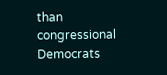than congressional Democrats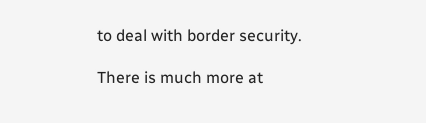to deal with border security.

There is much more at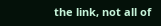the link, not all of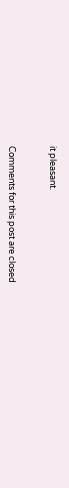it pleasant.


Comments for this post are closed